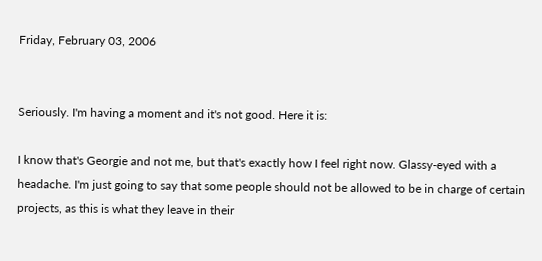Friday, February 03, 2006


Seriously. I'm having a moment and it's not good. Here it is:

I know that's Georgie and not me, but that's exactly how I feel right now. Glassy-eyed with a headache. I'm just going to say that some people should not be allowed to be in charge of certain projects, as this is what they leave in their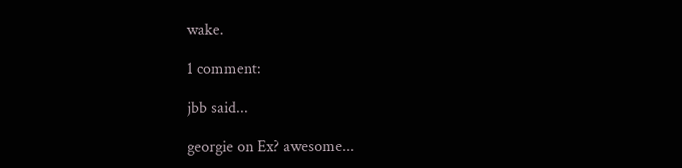wake.

1 comment:

jbb said...

georgie on Ex? awesome...